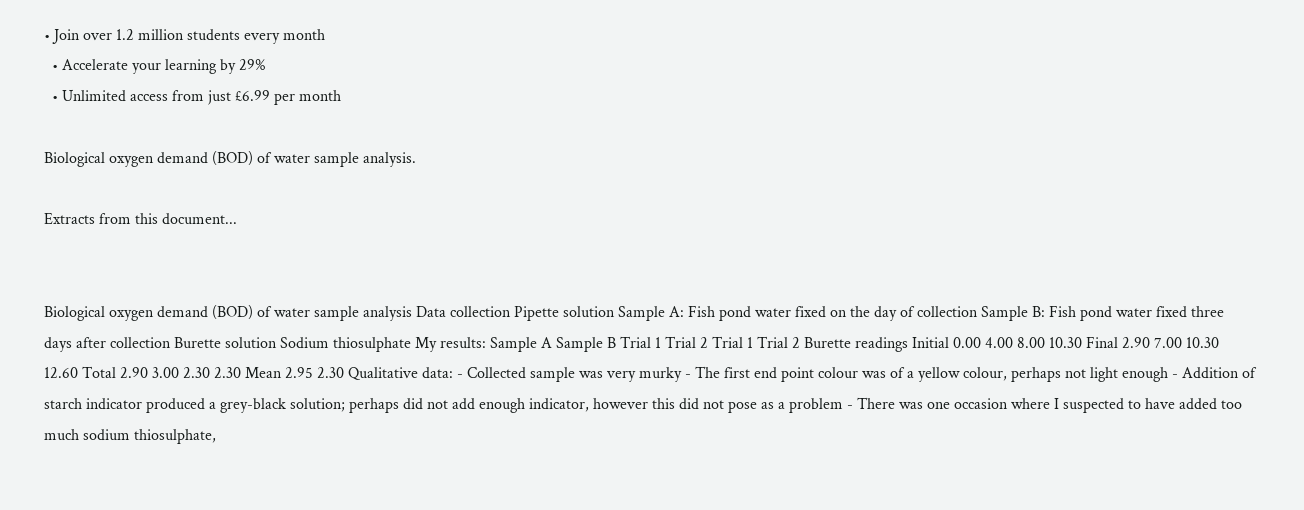• Join over 1.2 million students every month
  • Accelerate your learning by 29%
  • Unlimited access from just £6.99 per month

Biological oxygen demand (BOD) of water sample analysis.

Extracts from this document...


Biological oxygen demand (BOD) of water sample analysis Data collection Pipette solution Sample A: Fish pond water fixed on the day of collection Sample B: Fish pond water fixed three days after collection Burette solution Sodium thiosulphate My results: Sample A Sample B Trial 1 Trial 2 Trial 1 Trial 2 Burette readings Initial 0.00 4.00 8.00 10.30 Final 2.90 7.00 10.30 12.60 Total 2.90 3.00 2.30 2.30 Mean 2.95 2.30 Qualitative data: - Collected sample was very murky - The first end point colour was of a yellow colour, perhaps not light enough - Addition of starch indicator produced a grey-black solution; perhaps did not add enough indicator, however this did not pose as a problem - There was one occasion where I suspected to have added too much sodium thiosulphate,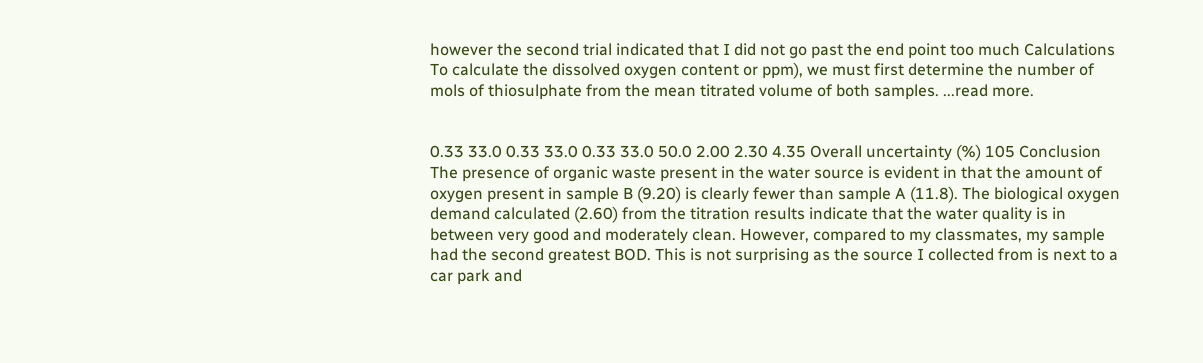however the second trial indicated that I did not go past the end point too much Calculations To calculate the dissolved oxygen content or ppm), we must first determine the number of mols of thiosulphate from the mean titrated volume of both samples. ...read more.


0.33 33.0 0.33 33.0 0.33 33.0 50.0 2.00 2.30 4.35 Overall uncertainty (%) 105 Conclusion The presence of organic waste present in the water source is evident in that the amount of oxygen present in sample B (9.20) is clearly fewer than sample A (11.8). The biological oxygen demand calculated (2.60) from the titration results indicate that the water quality is in between very good and moderately clean. However, compared to my classmates, my sample had the second greatest BOD. This is not surprising as the source I collected from is next to a car park and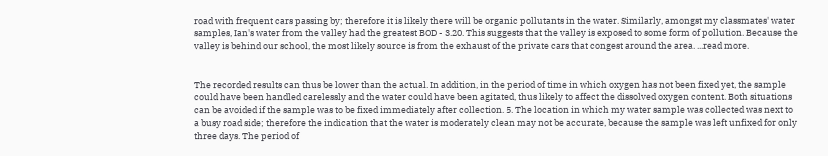road with frequent cars passing by; therefore it is likely there will be organic pollutants in the water. Similarly, amongst my classmates' water samples, Ian's water from the valley had the greatest BOD - 3.20. This suggests that the valley is exposed to some form of pollution. Because the valley is behind our school, the most likely source is from the exhaust of the private cars that congest around the area. ...read more.


The recorded results can thus be lower than the actual. In addition, in the period of time in which oxygen has not been fixed yet, the sample could have been handled carelessly and the water could have been agitated, thus likely to affect the dissolved oxygen content. Both situations can be avoided if the sample was to be fixed immediately after collection. 5. The location in which my water sample was collected was next to a busy road side; therefore the indication that the water is moderately clean may not be accurate, because the sample was left unfixed for only three days. The period of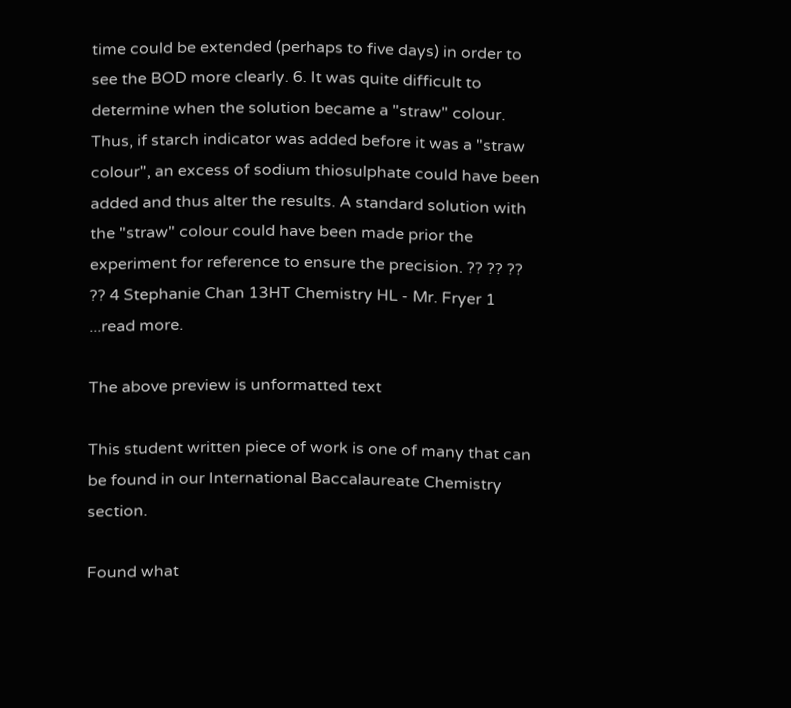time could be extended (perhaps to five days) in order to see the BOD more clearly. 6. It was quite difficult to determine when the solution became a "straw" colour. Thus, if starch indicator was added before it was a "straw colour", an excess of sodium thiosulphate could have been added and thus alter the results. A standard solution with the "straw" colour could have been made prior the experiment for reference to ensure the precision. ?? ?? ?? ?? 4 Stephanie Chan 13HT Chemistry HL - Mr. Fryer 1 ...read more.

The above preview is unformatted text

This student written piece of work is one of many that can be found in our International Baccalaureate Chemistry section.

Found what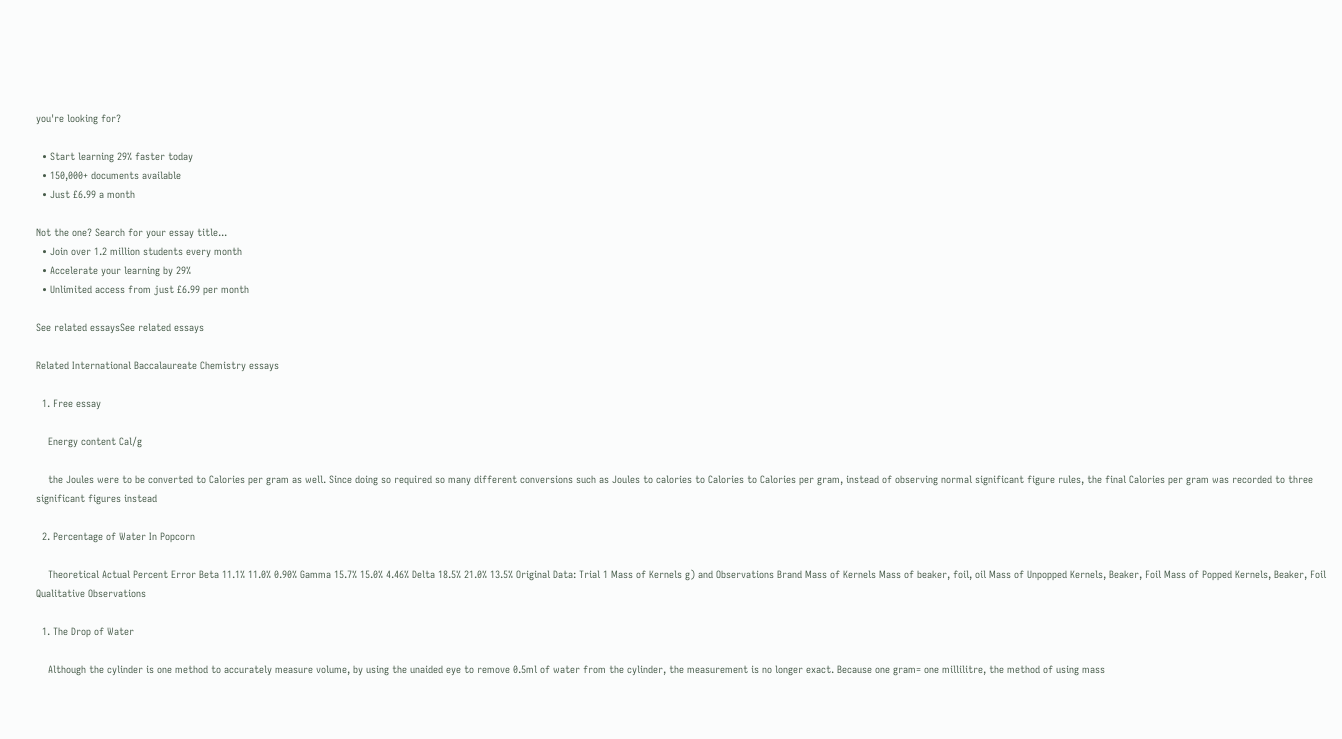you're looking for?

  • Start learning 29% faster today
  • 150,000+ documents available
  • Just £6.99 a month

Not the one? Search for your essay title...
  • Join over 1.2 million students every month
  • Accelerate your learning by 29%
  • Unlimited access from just £6.99 per month

See related essaysSee related essays

Related International Baccalaureate Chemistry essays

  1. Free essay

    Energy content Cal/g

    the Joules were to be converted to Calories per gram as well. Since doing so required so many different conversions such as Joules to calories to Calories to Calories per gram, instead of observing normal significant figure rules, the final Calories per gram was recorded to three significant figures instead

  2. Percentage of Water In Popcorn

    Theoretical Actual Percent Error Beta 11.1% 11.0% 0.90% Gamma 15.7% 15.0% 4.46% Delta 18.5% 21.0% 13.5% Original Data: Trial 1 Mass of Kernels g) and Observations Brand Mass of Kernels Mass of beaker, foil, oil Mass of Unpopped Kernels, Beaker, Foil Mass of Popped Kernels, Beaker, Foil Qualitative Observations

  1. The Drop of Water

    Although the cylinder is one method to accurately measure volume, by using the unaided eye to remove 0.5ml of water from the cylinder, the measurement is no longer exact. Because one gram= one millilitre, the method of using mass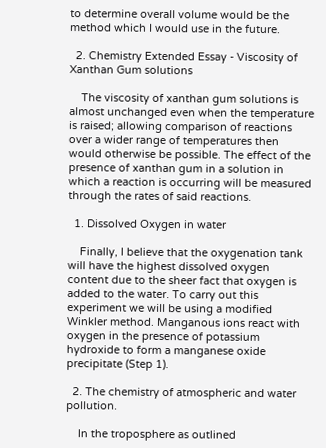to determine overall volume would be the method which I would use in the future.

  2. Chemistry Extended Essay - Viscosity of Xanthan Gum solutions

    The viscosity of xanthan gum solutions is almost unchanged even when the temperature is raised; allowing comparison of reactions over a wider range of temperatures then would otherwise be possible. The effect of the presence of xanthan gum in a solution in which a reaction is occurring will be measured through the rates of said reactions.

  1. Dissolved Oxygen in water

    Finally, I believe that the oxygenation tank will have the highest dissolved oxygen content due to the sheer fact that oxygen is added to the water. To carry out this experiment we will be using a modified Winkler method. Manganous ions react with oxygen in the presence of potassium hydroxide to form a manganese oxide precipitate (Step 1).

  2. The chemistry of atmospheric and water pollution.

    In the troposphere as outlined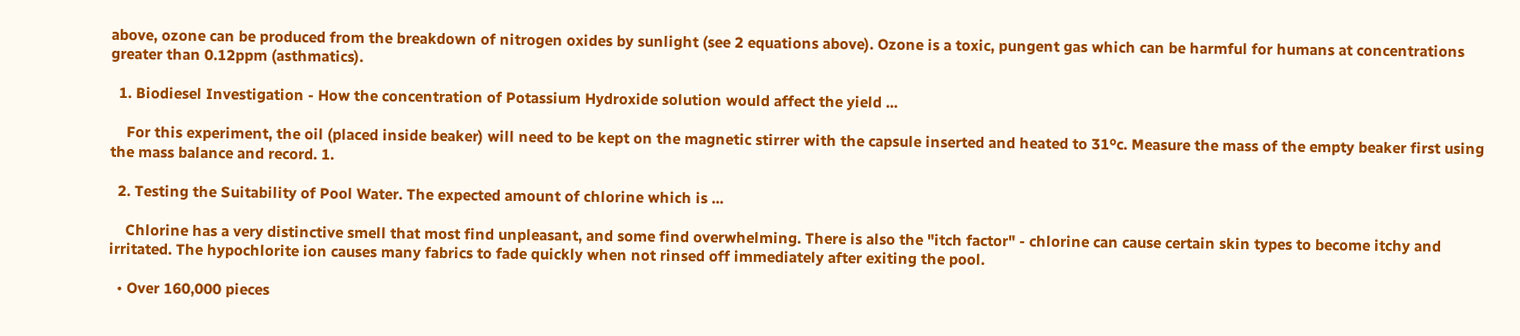above, ozone can be produced from the breakdown of nitrogen oxides by sunlight (see 2 equations above). Ozone is a toxic, pungent gas which can be harmful for humans at concentrations greater than 0.12ppm (asthmatics).

  1. Biodiesel Investigation - How the concentration of Potassium Hydroxide solution would affect the yield ...

    For this experiment, the oil (placed inside beaker) will need to be kept on the magnetic stirrer with the capsule inserted and heated to 31ºc. Measure the mass of the empty beaker first using the mass balance and record. 1.

  2. Testing the Suitability of Pool Water. The expected amount of chlorine which is ...

    Chlorine has a very distinctive smell that most find unpleasant, and some find overwhelming. There is also the "itch factor" - chlorine can cause certain skin types to become itchy and irritated. The hypochlorite ion causes many fabrics to fade quickly when not rinsed off immediately after exiting the pool.

  • Over 160,000 pieces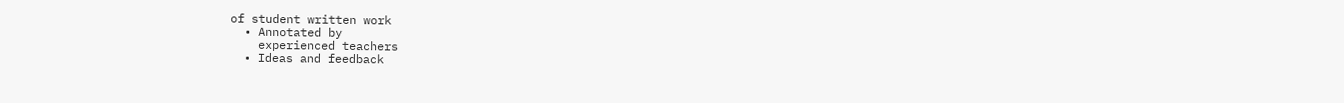of student written work
  • Annotated by
    experienced teachers
  • Ideas and feedback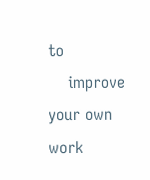to
    improve your own work